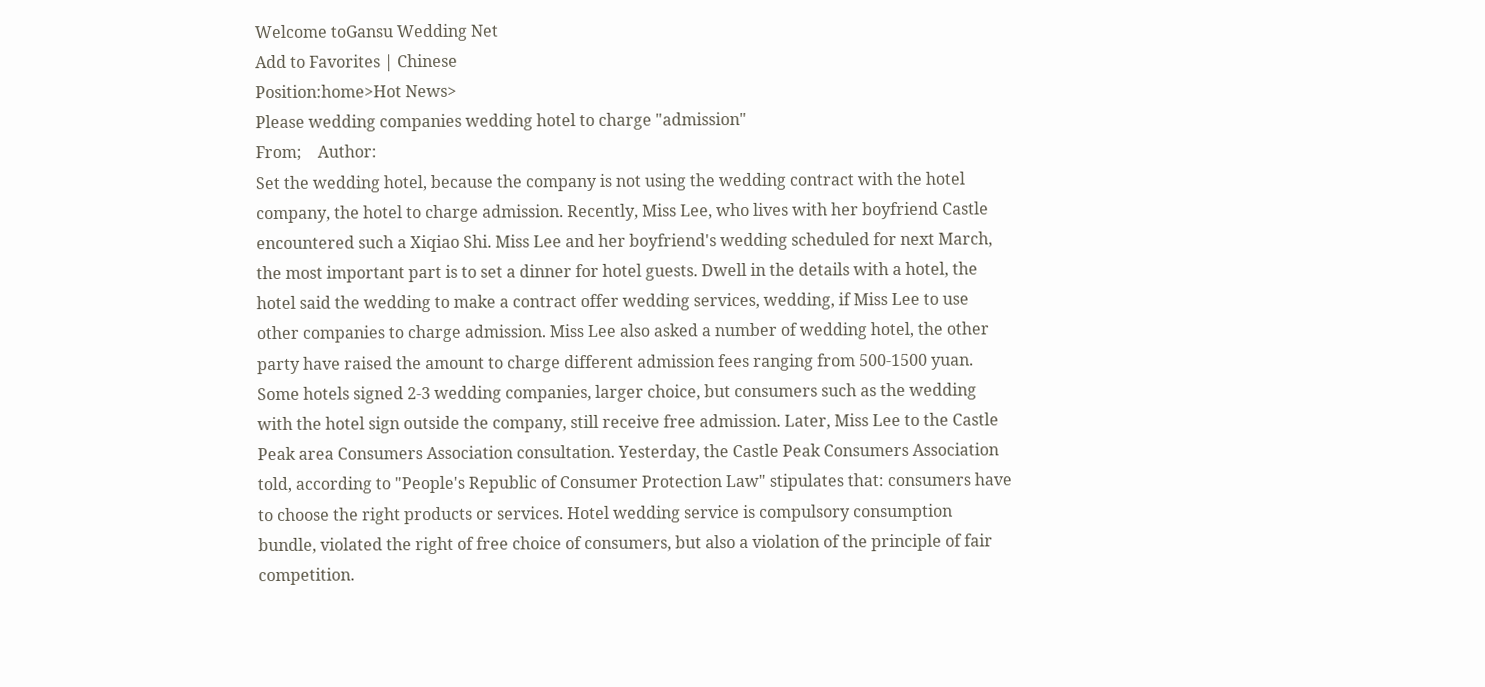Welcome toGansu Wedding Net
Add to Favorites | Chinese
Position:home>Hot News>
Please wedding companies wedding hotel to charge "admission"
From;    Author:
Set the wedding hotel, because the company is not using the wedding contract with the hotel company, the hotel to charge admission. Recently, Miss Lee, who lives with her boyfriend Castle encountered such a Xiqiao Shi. Miss Lee and her boyfriend's wedding scheduled for next March, the most important part is to set a dinner for hotel guests. Dwell in the details with a hotel, the hotel said the wedding to make a contract offer wedding services, wedding, if Miss Lee to use other companies to charge admission. Miss Lee also asked a number of wedding hotel, the other party have raised the amount to charge different admission fees ranging from 500-1500 yuan. Some hotels signed 2-3 wedding companies, larger choice, but consumers such as the wedding with the hotel sign outside the company, still receive free admission. Later, Miss Lee to the Castle Peak area Consumers Association consultation. Yesterday, the Castle Peak Consumers Association told, according to "People's Republic of Consumer Protection Law" stipulates that: consumers have to choose the right products or services. Hotel wedding service is compulsory consumption bundle, violated the right of free choice of consumers, but also a violation of the principle of fair competition.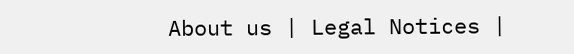About us | Legal Notices |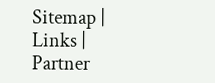Sitemap | Links | Partner